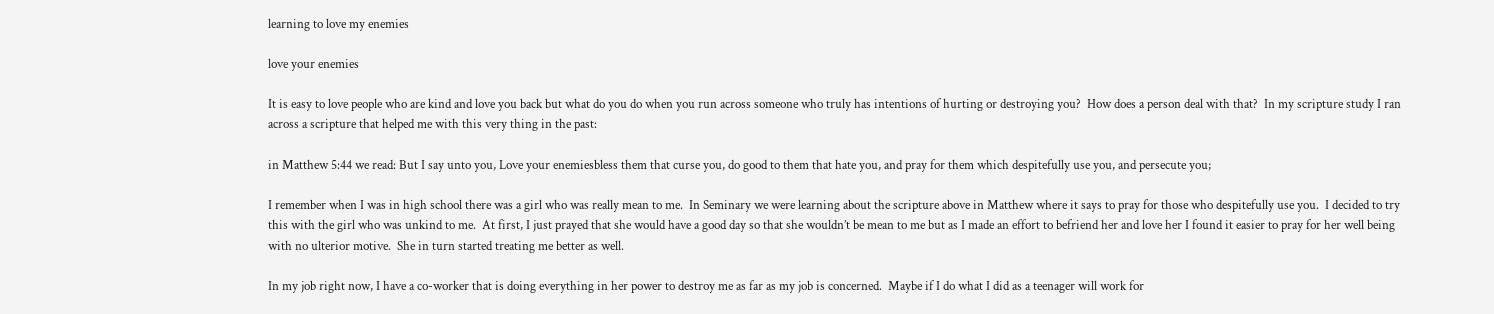learning to love my enemies

love your enemies

It is easy to love people who are kind and love you back but what do you do when you run across someone who truly has intentions of hurting or destroying you?  How does a person deal with that?  In my scripture study I ran across a scripture that helped me with this very thing in the past:

in Matthew 5:44 we read: But I say unto you, Love your enemiesbless them that curse you, do good to them that hate you, and pray for them which despitefully use you, and persecute you;

I remember when I was in high school there was a girl who was really mean to me.  In Seminary we were learning about the scripture above in Matthew where it says to pray for those who despitefully use you.  I decided to try this with the girl who was unkind to me.  At first, I just prayed that she would have a good day so that she wouldn’t be mean to me but as I made an effort to befriend her and love her I found it easier to pray for her well being with no ulterior motive.  She in turn started treating me better as well.

In my job right now, I have a co-worker that is doing everything in her power to destroy me as far as my job is concerned.  Maybe if I do what I did as a teenager will work for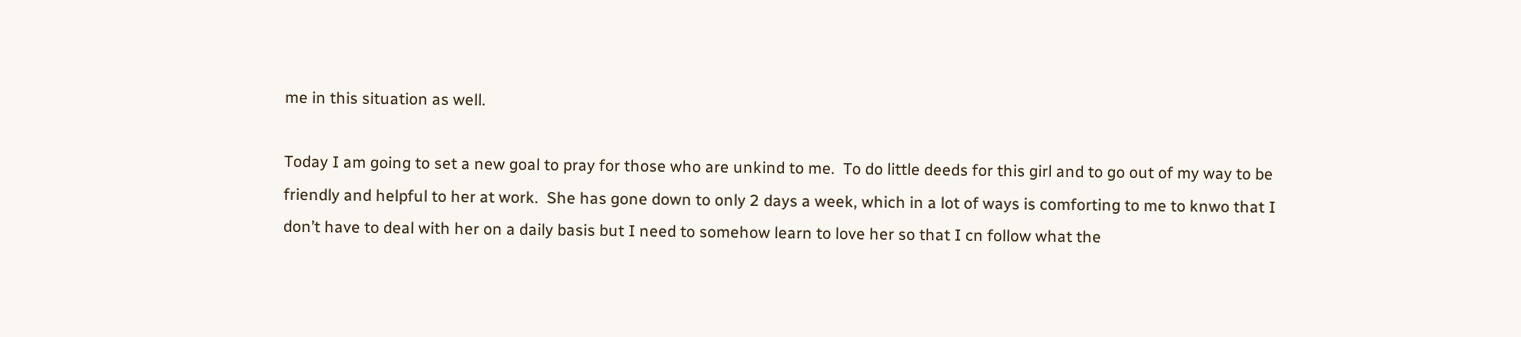me in this situation as well.

Today I am going to set a new goal to pray for those who are unkind to me.  To do little deeds for this girl and to go out of my way to be friendly and helpful to her at work.  She has gone down to only 2 days a week, which in a lot of ways is comforting to me to knwo that I don’t have to deal with her on a daily basis but I need to somehow learn to love her so that I cn follow what the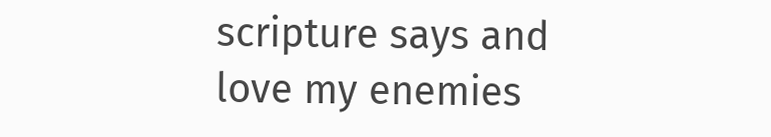scripture says and love my enemies